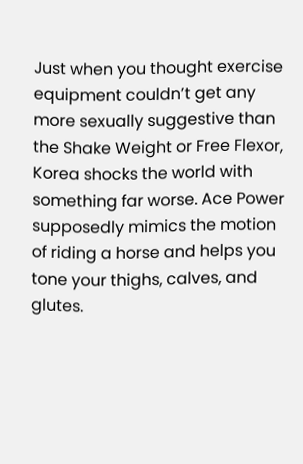Just when you thought exercise equipment couldn’t get any more sexually suggestive than the Shake Weight or Free Flexor, Korea shocks the world with something far worse. Ace Power supposedly mimics the motion of riding a horse and helps you tone your thighs, calves, and glutes.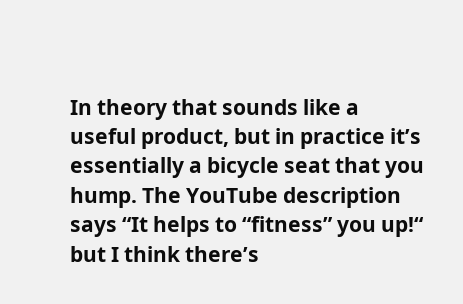In theory that sounds like a useful product, but in practice it’s essentially a bicycle seat that you hump. The YouTube description says “It helps to “fitness” you up!“ but I think there’s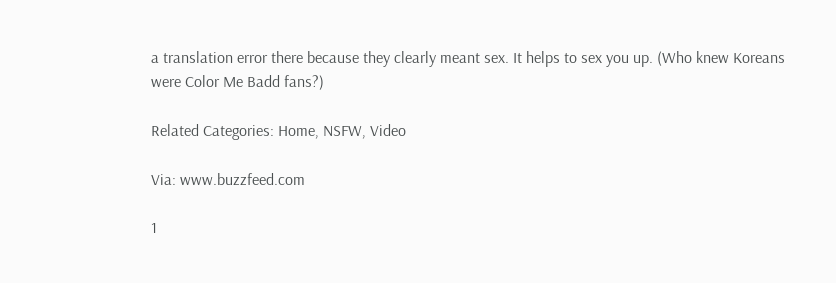a translation error there because they clearly meant sex. It helps to sex you up. (Who knew Koreans were Color Me Badd fans?)

Related Categories: Home, NSFW, Video

Via: www.buzzfeed.com

1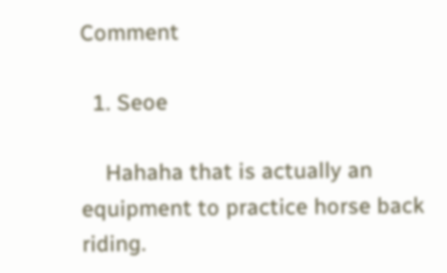Comment

  1. Seoe

    Hahaha that is actually an equipment to practice horse back riding.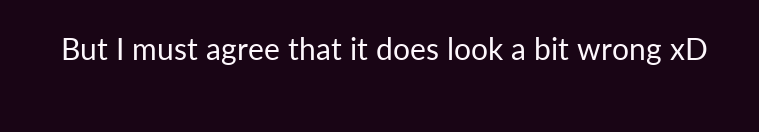But I must agree that it does look a bit wrong xD